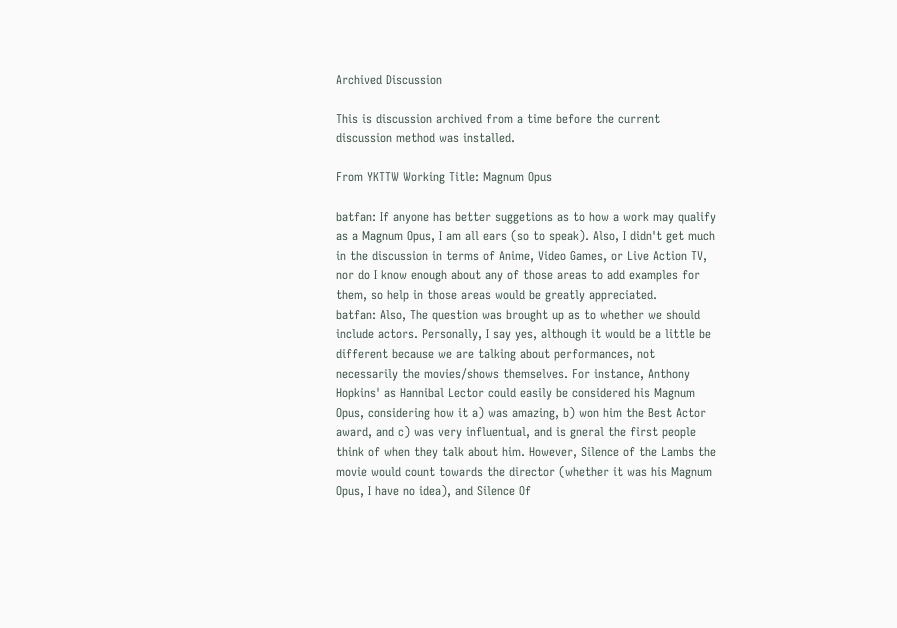Archived Discussion

This is discussion archived from a time before the current discussion method was installed.

From YKTTW Working Title: Magnum Opus

batfan: If anyone has better suggetions as to how a work may qualify as a Magnum Opus, I am all ears (so to speak). Also, I didn't get much in the discussion in terms of Anime, Video Games, or Live Action TV, nor do I know enough about any of those areas to add examples for them, so help in those areas would be greatly appreciated.
batfan: Also, The question was brought up as to whether we should include actors. Personally, I say yes, although it would be a little be different because we are talking about performances, not necessarily the movies/shows themselves. For instance, Anthony Hopkins' as Hannibal Lector could easily be considered his Magnum Opus, considering how it a) was amazing, b) won him the Best Actor award, and c) was very influentual, and is gneral the first people think of when they talk about him. However, Silence of the Lambs the movie would count towards the director (whether it was his Magnum Opus, I have no idea), and Silence Of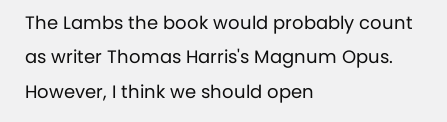The Lambs the book would probably count as writer Thomas Harris's Magnum Opus. However, I think we should open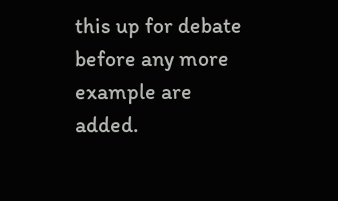this up for debate before any more example are added.